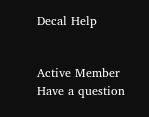Decal Help


Active Member
Have a question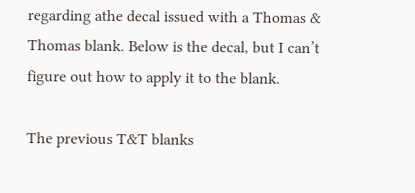regarding athe decal issued with a Thomas & Thomas blank. Below is the decal, but I can’t figure out how to apply it to the blank.

The previous T&T blanks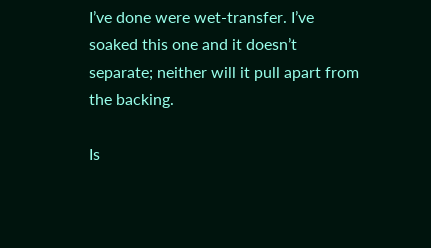I’ve done were wet-transfer. I’ve soaked this one and it doesn’t separate; neither will it pull apart from the backing.

Is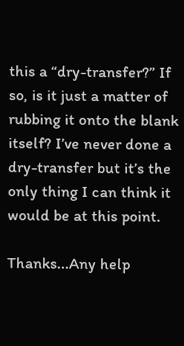this a “dry-transfer?” If so, is it just a matter of rubbing it onto the blank itself? I’ve never done a dry-transfer but it’s the only thing I can think it would be at this point.

Thanks...Any help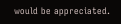would be appreciated.